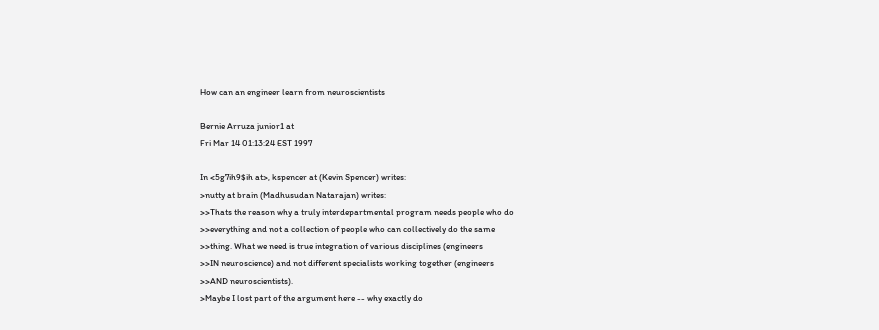How can an engineer learn from neuroscientists

Bernie Arruza junior1 at
Fri Mar 14 01:13:24 EST 1997

In <5g7ih9$ih at>, kspencer at (Kevin Spencer) writes:
>nutty at brain (Madhusudan Natarajan) writes:
>>Thats the reason why a truly interdepartmental program needs people who do
>>everything and not a collection of people who can collectively do the same
>>thing. What we need is true integration of various disciplines (engineers
>>IN neuroscience) and not different specialists working together (engineers
>>AND neuroscientists).
>Maybe I lost part of the argument here -- why exactly do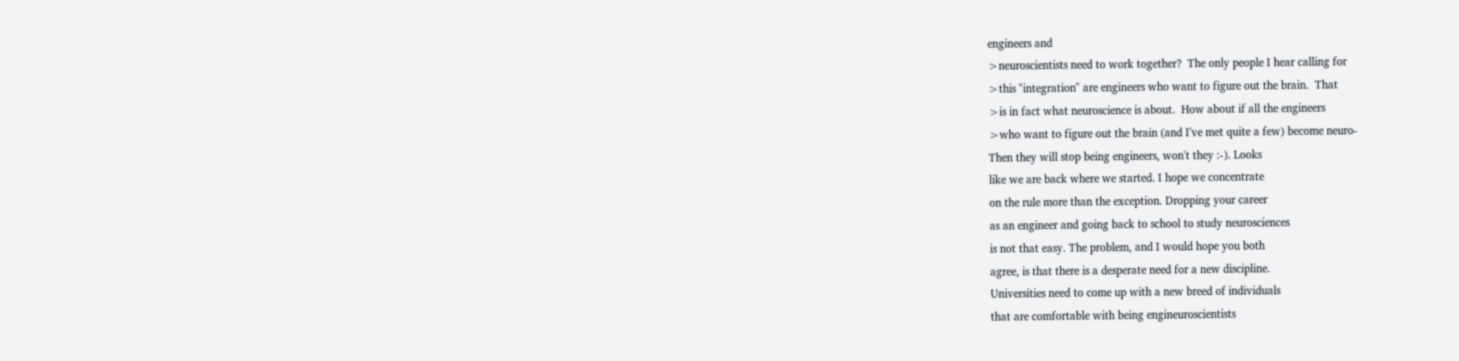engineers and
>neuroscientists need to work together?  The only people I hear calling for
>this "integration" are engineers who want to figure out the brain.  That
>is in fact what neuroscience is about.  How about if all the engineers
>who want to figure out the brain (and I've met quite a few) become neuro-
Then they will stop being engineers, won't they :-). Looks
like we are back where we started. I hope we concentrate
on the rule more than the exception. Dropping your career
as an engineer and going back to school to study neurosciences
is not that easy. The problem, and I would hope you both
agree, is that there is a desperate need for a new discipline.
Universities need to come up with a new breed of individuals
that are comfortable with being engineuroscientists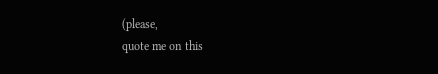(please,
quote me on this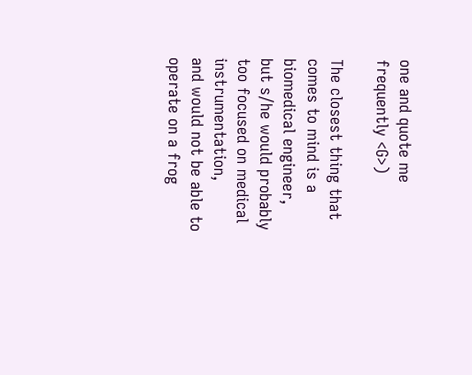one and quote me frequently <G>)

The closest thing that comes to mind is a biomedical engineer,
but s/he would probably too focused on medical instrumentation,
and would not be able to operate on a frog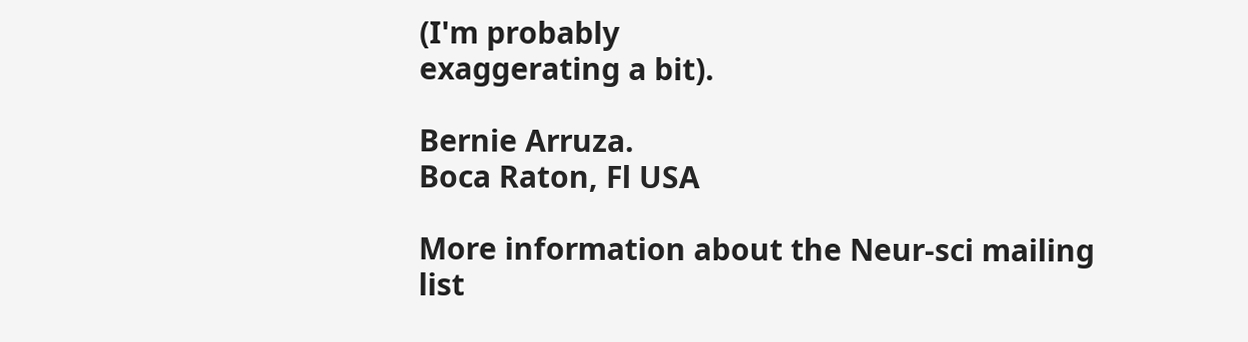(I'm probably
exaggerating a bit).

Bernie Arruza.
Boca Raton, Fl USA

More information about the Neur-sci mailing list